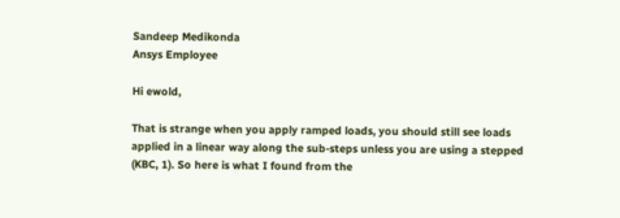Sandeep Medikonda
Ansys Employee

Hi ewold,

That is strange when you apply ramped loads, you should still see loads applied in a linear way along the sub-steps unless you are using a stepped (KBC, 1). So here is what I found from the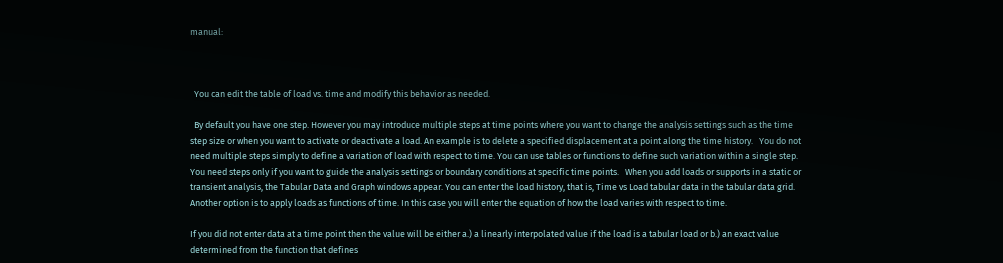manual:



  You can edit the table of load vs. time and modify this behavior as needed.

  By default you have one step. However you may introduce multiple steps at time points where you want to change the analysis settings such as the time step size or when you want to activate or deactivate a load. An example is to delete a specified displacement at a point along the time history.   You do not need multiple steps simply to define a variation of load with respect to time. You can use tables or functions to define such variation within a single step. You need steps only if you want to guide the analysis settings or boundary conditions at specific time points.   When you add loads or supports in a static or transient analysis, the Tabular Data and Graph windows appear. You can enter the load history, that is, Time vs Load tabular data in the tabular data grid. Another option is to apply loads as functions of time. In this case you will enter the equation of how the load varies with respect to time.

If you did not enter data at a time point then the value will be either a.) a linearly interpolated value if the load is a tabular load or b.) an exact value determined from the function that defines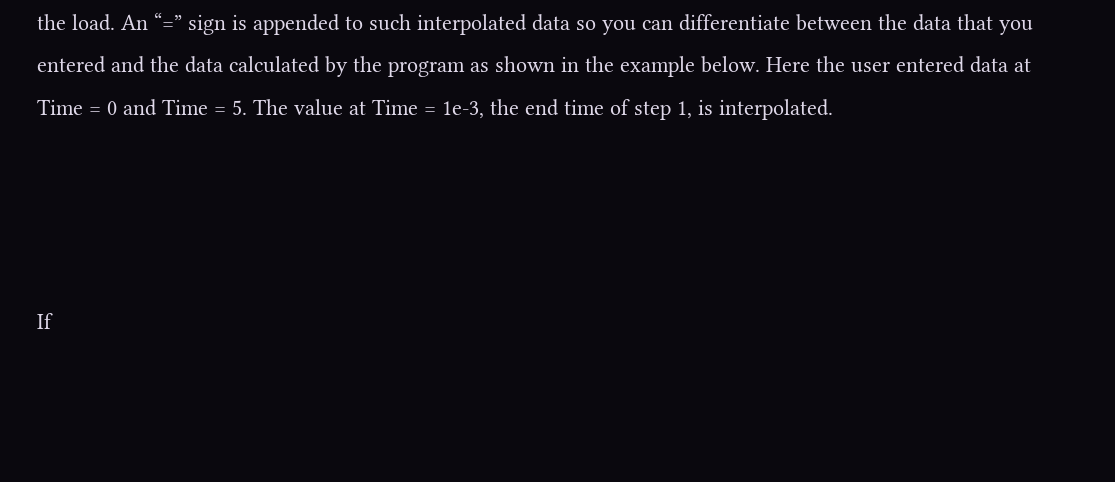the load. An “=” sign is appended to such interpolated data so you can differentiate between the data that you entered and the data calculated by the program as shown in the example below. Here the user entered data at Time = 0 and Time = 5. The value at Time = 1e-3, the end time of step 1, is interpolated.




If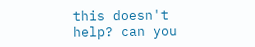this doesn't help? can you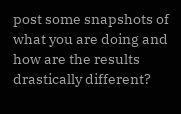post some snapshots of what you are doing and how are the results drastically different?